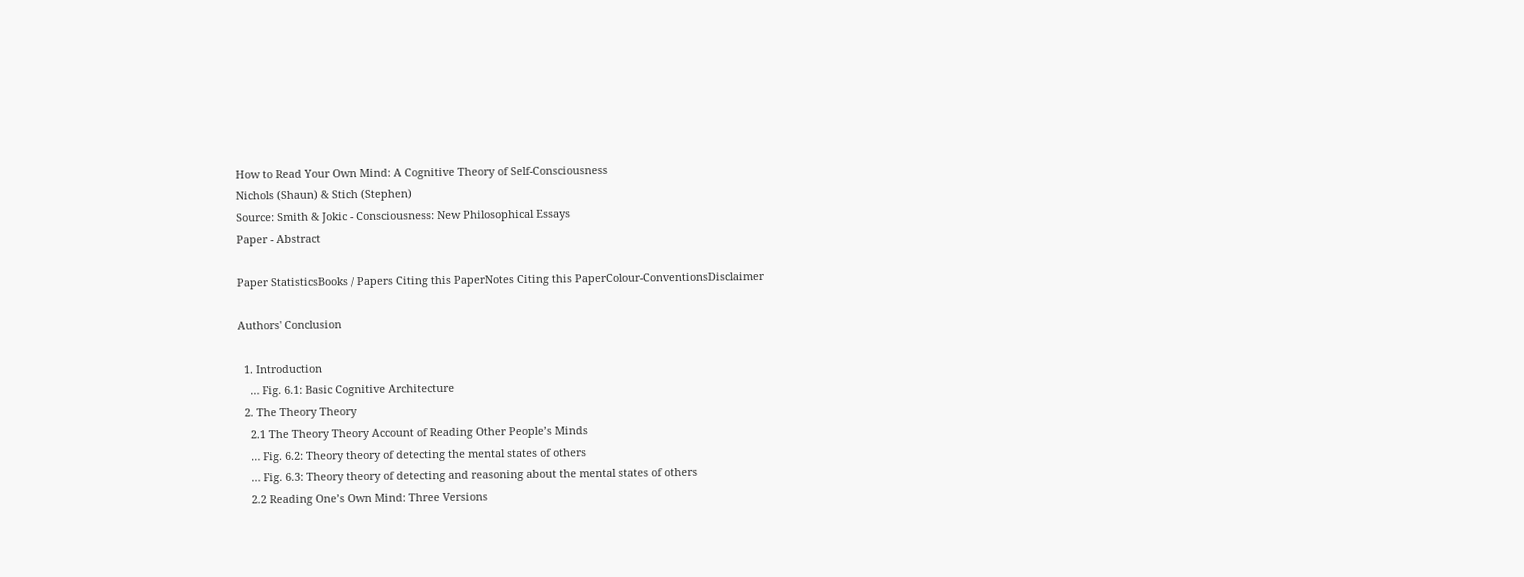How to Read Your Own Mind: A Cognitive Theory of Self-Consciousness
Nichols (Shaun) & Stich (Stephen)
Source: Smith & Jokic - Consciousness: New Philosophical Essays
Paper - Abstract

Paper StatisticsBooks / Papers Citing this PaperNotes Citing this PaperColour-ConventionsDisclaimer

Authors' Conclusion

  1. Introduction
    … Fig. 6.1: Basic Cognitive Architecture
  2. The Theory Theory
    2.1 The Theory Theory Account of Reading Other People’s Minds
    … Fig. 6.2: Theory theory of detecting the mental states of others
    … Fig. 6.3: Theory theory of detecting and reasoning about the mental states of others
    2.2 Reading One’s Own Mind: Three Versions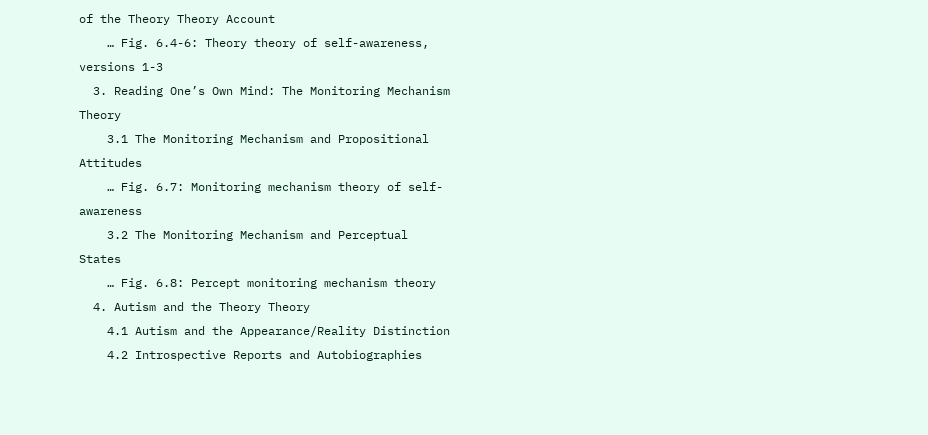of the Theory Theory Account
    … Fig. 6.4-6: Theory theory of self-awareness, versions 1-3
  3. Reading One’s Own Mind: The Monitoring Mechanism Theory
    3.1 The Monitoring Mechanism and Propositional Attitudes
    … Fig. 6.7: Monitoring mechanism theory of self-awareness
    3.2 The Monitoring Mechanism and Perceptual States
    … Fig. 6.8: Percept monitoring mechanism theory
  4. Autism and the Theory Theory
    4.1 Autism and the Appearance/Reality Distinction
    4.2 Introspective Reports and Autobiographies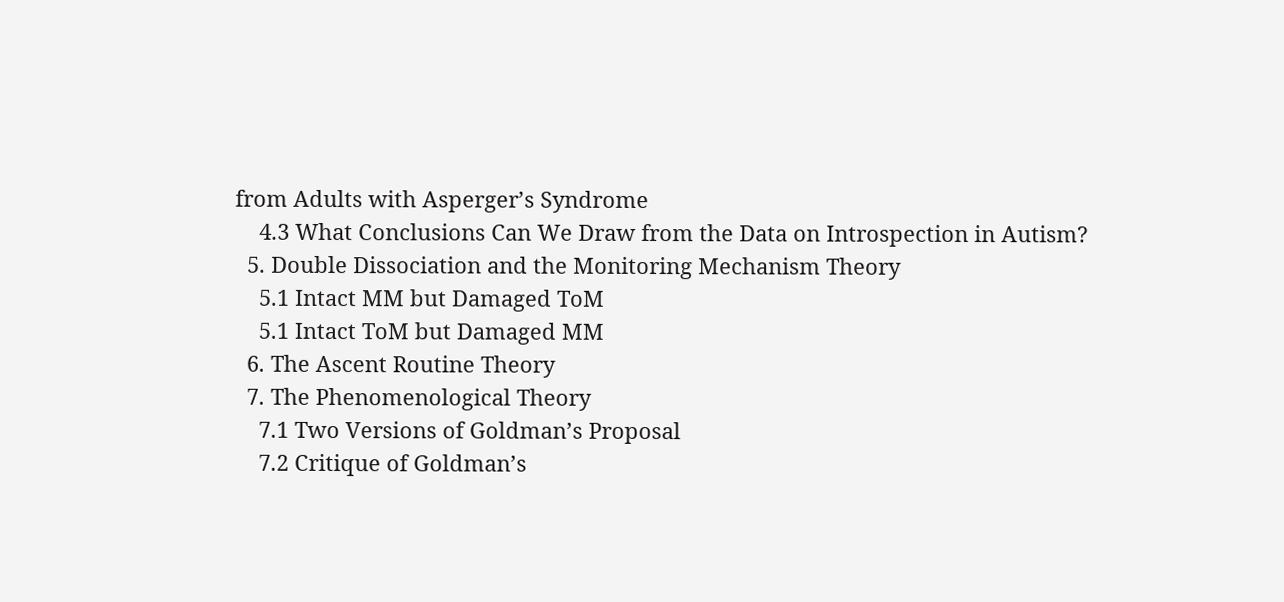from Adults with Asperger’s Syndrome
    4.3 What Conclusions Can We Draw from the Data on Introspection in Autism?
  5. Double Dissociation and the Monitoring Mechanism Theory
    5.1 Intact MM but Damaged ToM
    5.1 Intact ToM but Damaged MM
  6. The Ascent Routine Theory
  7. The Phenomenological Theory
    7.1 Two Versions of Goldman’s Proposal
    7.2 Critique of Goldman’s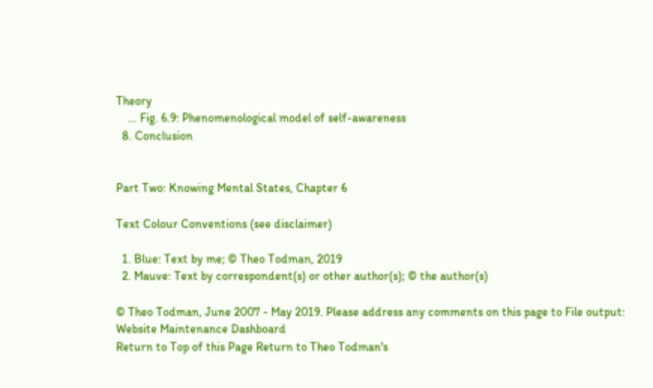Theory
    … Fig. 6.9: Phenomenological model of self-awareness
  8. Conclusion


Part Two: Knowing Mental States, Chapter 6

Text Colour Conventions (see disclaimer)

  1. Blue: Text by me; © Theo Todman, 2019
  2. Mauve: Text by correspondent(s) or other author(s); © the author(s)

© Theo Todman, June 2007 - May 2019. Please address any comments on this page to File output:
Website Maintenance Dashboard
Return to Top of this Page Return to Theo Todman's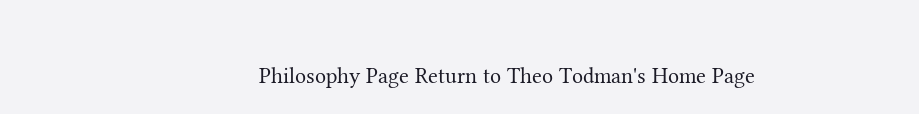Philosophy Page Return to Theo Todman's Home Page